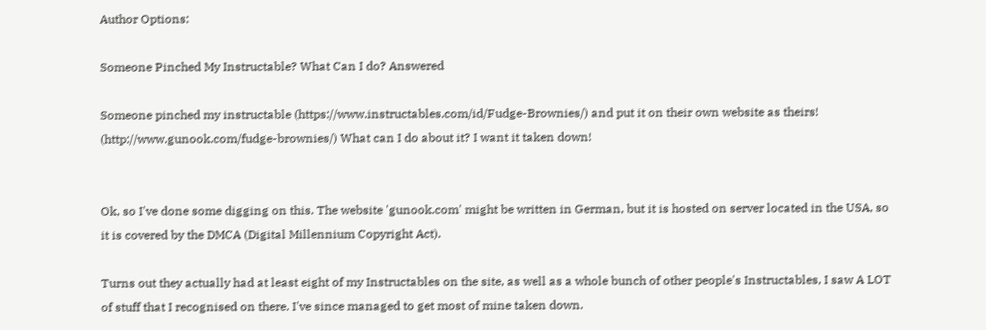Author Options:

Someone Pinched My Instructable? What Can I do? Answered

Someone pinched my instructable (https://www.instructables.com/id/Fudge-Brownies/) and put it on their own website as theirs! (http://www.gunook.com/fudge-brownies/) What can I do about it? I want it taken down!


Ok, so I've done some digging on this. The website 'gunook.com' might be written in German, but it is hosted on server located in the USA, so it is covered by the DMCA (Digital Millennium Copyright Act).

Turns out they actually had at least eight of my Instructables on the site, as well as a whole bunch of other people's Instructables, I saw A LOT of stuff that I recognised on there. I've since managed to get most of mine taken down.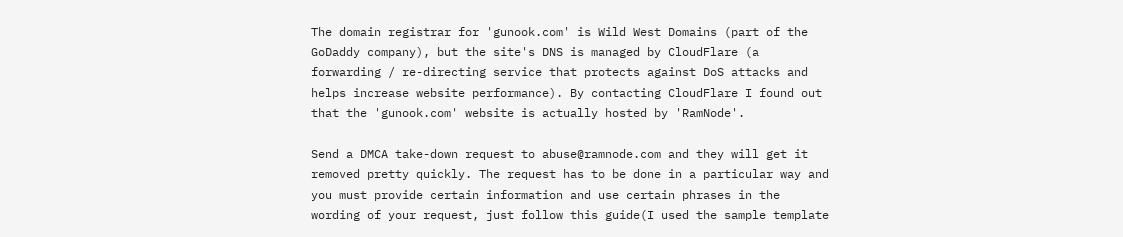The domain registrar for 'gunook.com' is Wild West Domains (part of the GoDaddy company), but the site's DNS is managed by CloudFlare (a forwarding / re-directing service that protects against DoS attacks and helps increase website performance). By contacting CloudFlare I found out that the 'gunook.com' website is actually hosted by 'RamNode'.

Send a DMCA take-down request to abuse@ramnode.com and they will get it removed pretty quickly. The request has to be done in a particular way and you must provide certain information and use certain phrases in the wording of your request, just follow this guide(I used the sample template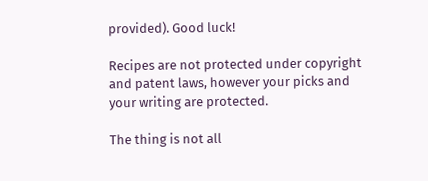provided). Good luck!

Recipes are not protected under copyright and patent laws, however your picks and your writing are protected.

The thing is not all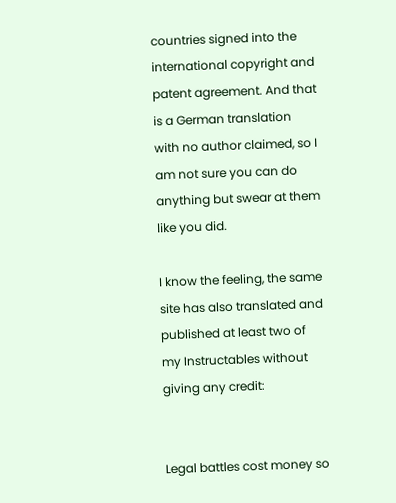countries signed into the international copyright and patent agreement. And that is a German translation with no author claimed, so I am not sure you can do anything but swear at them like you did.

I know the feeling, the same site has also translated and published at least two of my Instructables without giving any credit:


Legal battles cost money so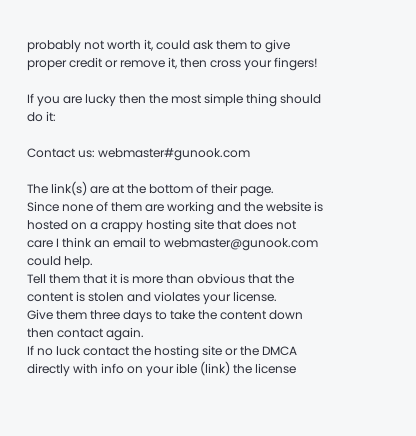probably not worth it, could ask them to give proper credit or remove it, then cross your fingers!

If you are lucky then the most simple thing should do it:

Contact us: webmaster#gunook.com

The link(s) are at the bottom of their page.
Since none of them are working and the website is hosted on a crappy hosting site that does not care I think an email to webmaster@gunook.com could help.
Tell them that it is more than obvious that the content is stolen and violates your license.
Give them three days to take the content down then contact again.
If no luck contact the hosting site or the DMCA directly with info on your ible (link) the license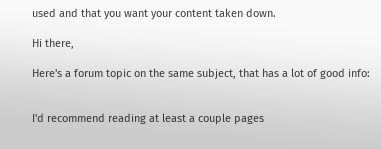used and that you want your content taken down.

Hi there,

Here's a forum topic on the same subject, that has a lot of good info:


I'd recommend reading at least a couple pages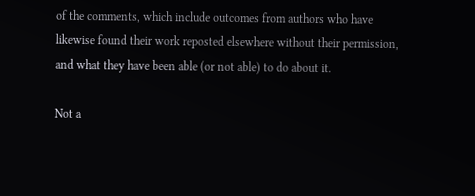of the comments, which include outcomes from authors who have likewise found their work reposted elsewhere without their permission, and what they have been able (or not able) to do about it.

Not a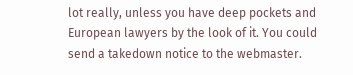lot really, unless you have deep pockets and European lawyers by the look of it. You could send a takedown notice to the webmaster.